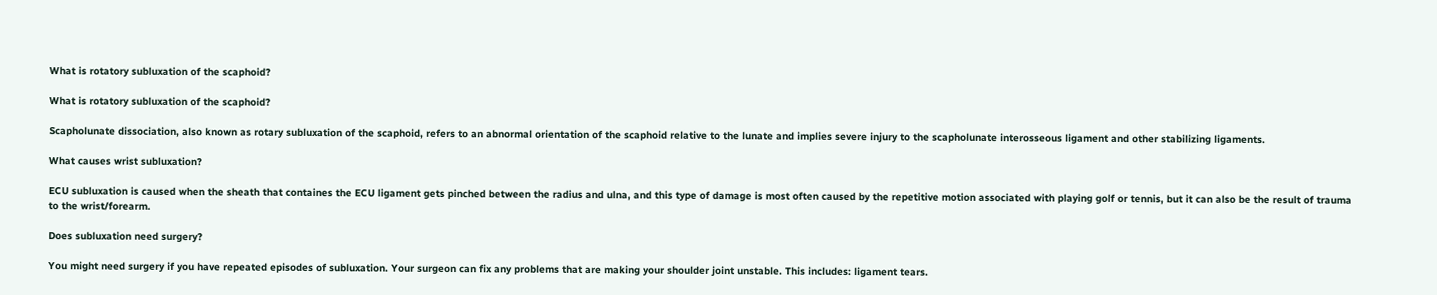What is rotatory subluxation of the scaphoid?

What is rotatory subluxation of the scaphoid?

Scapholunate dissociation, also known as rotary subluxation of the scaphoid, refers to an abnormal orientation of the scaphoid relative to the lunate and implies severe injury to the scapholunate interosseous ligament and other stabilizing ligaments.

What causes wrist subluxation?

ECU subluxation is caused when the sheath that containes the ECU ligament gets pinched between the radius and ulna, and this type of damage is most often caused by the repetitive motion associated with playing golf or tennis, but it can also be the result of trauma to the wrist/forearm.

Does subluxation need surgery?

You might need surgery if you have repeated episodes of subluxation. Your surgeon can fix any problems that are making your shoulder joint unstable. This includes: ligament tears.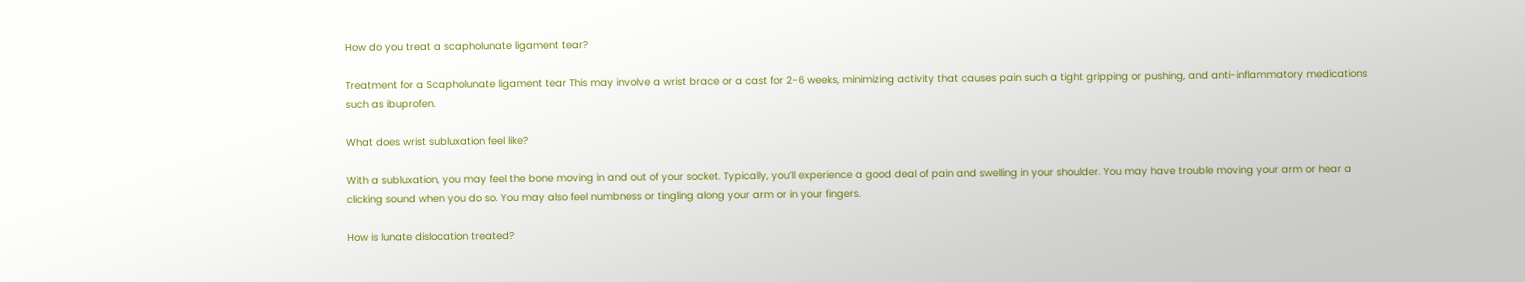How do you treat a scapholunate ligament tear?

Treatment for a Scapholunate ligament tear This may involve a wrist brace or a cast for 2-6 weeks, minimizing activity that causes pain such a tight gripping or pushing, and anti-inflammatory medications such as ibuprofen.

What does wrist subluxation feel like?

With a subluxation, you may feel the bone moving in and out of your socket. Typically, you’ll experience a good deal of pain and swelling in your shoulder. You may have trouble moving your arm or hear a clicking sound when you do so. You may also feel numbness or tingling along your arm or in your fingers.

How is lunate dislocation treated?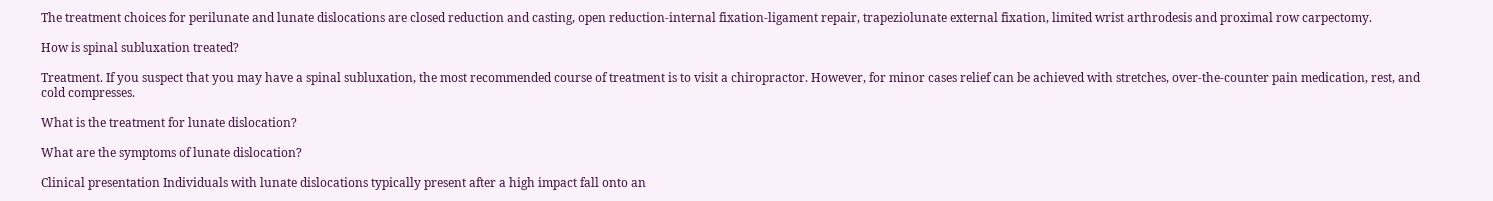The treatment choices for perilunate and lunate dislocations are closed reduction and casting, open reduction-internal fixation-ligament repair, trapeziolunate external fixation, limited wrist arthrodesis and proximal row carpectomy.

How is spinal subluxation treated?

Treatment. If you suspect that you may have a spinal subluxation, the most recommended course of treatment is to visit a chiropractor. However, for minor cases relief can be achieved with stretches, over-the-counter pain medication, rest, and cold compresses.

What is the treatment for lunate dislocation?

What are the symptoms of lunate dislocation?

Clinical presentation Individuals with lunate dislocations typically present after a high impact fall onto an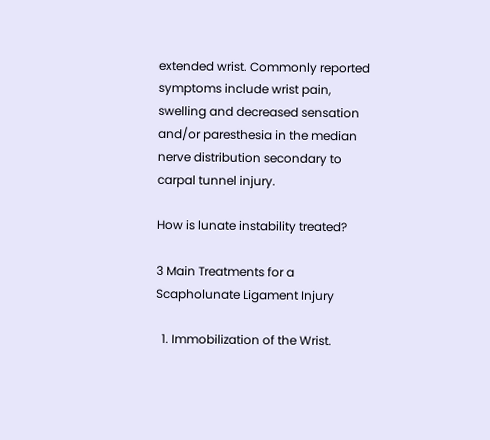extended wrist. Commonly reported symptoms include wrist pain, swelling and decreased sensation and/or paresthesia in the median nerve distribution secondary to carpal tunnel injury.

How is lunate instability treated?

3 Main Treatments for a Scapholunate Ligament Injury

  1. Immobilization of the Wrist.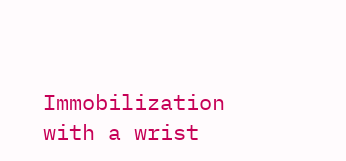Immobilization with a wrist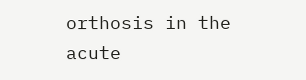orthosis in the acute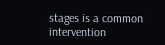stages is a common intervention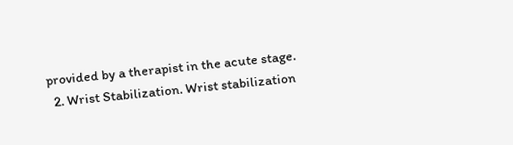provided by a therapist in the acute stage.
  2. Wrist Stabilization. Wrist stabilization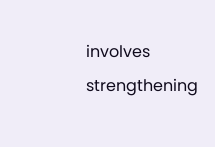involves strengthening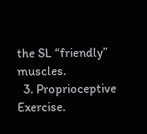the SL “friendly” muscles.
  3. Proprioceptive Exercise.